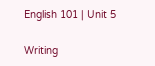English 101 | Unit 5

Writing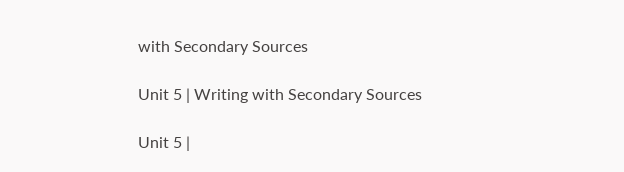with Secondary Sources

Unit 5 | Writing with Secondary Sources

Unit 5 |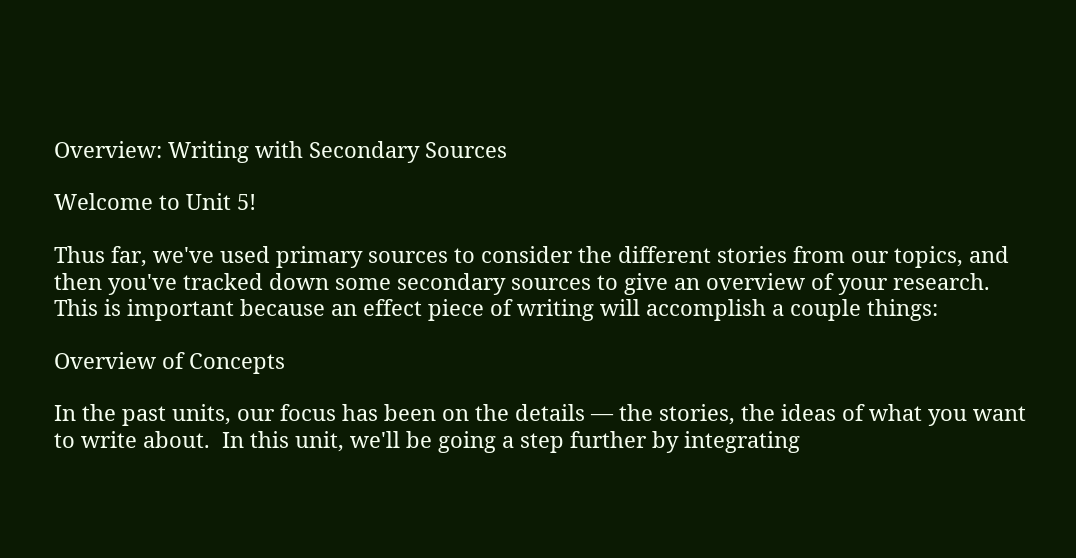Overview: Writing with Secondary Sources

Welcome to Unit 5!

Thus far, we've used primary sources to consider the different stories from our topics, and then you've tracked down some secondary sources to give an overview of your research.  This is important because an effect piece of writing will accomplish a couple things:

Overview of Concepts

In the past units, our focus has been on the details — the stories, the ideas of what you want to write about.  In this unit, we'll be going a step further by integrating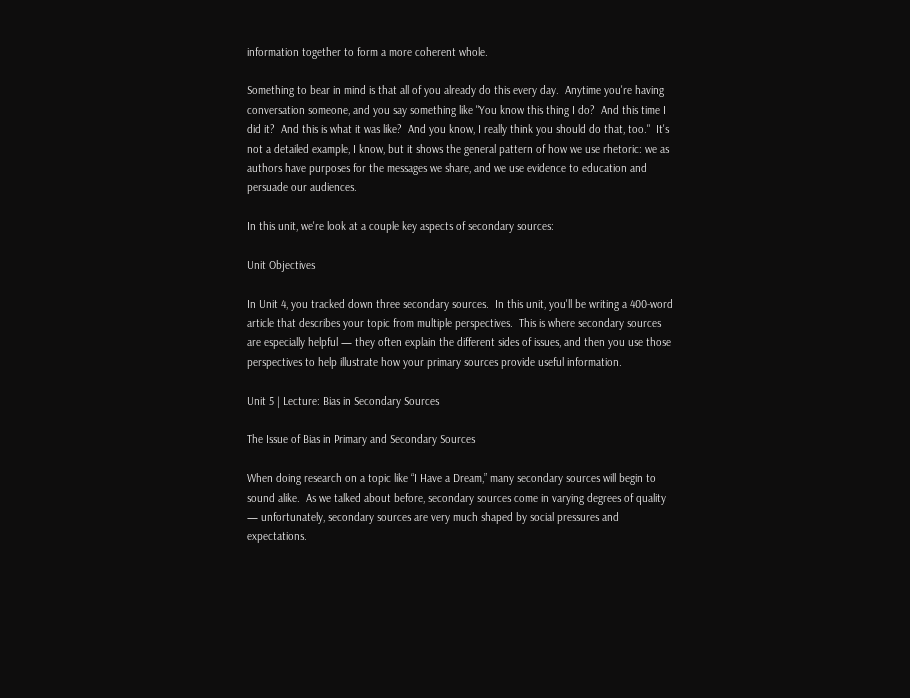information together to form a more coherent whole.

Something to bear in mind is that all of you already do this every day.  Anytime you're having conversation someone, and you say something like "You know this thing I do?  And this time I did it?  And this is what it was like?  And you know, I really think you should do that, too."  It's not a detailed example, I know, but it shows the general pattern of how we use rhetoric: we as authors have purposes for the messages we share, and we use evidence to education and persuade our audiences.

In this unit, we're look at a couple key aspects of secondary sources:

Unit Objectives

In Unit 4, you tracked down three secondary sources.  In this unit, you'll be writing a 400-word article that describes your topic from multiple perspectives.  This is where secondary sources are especially helpful — they often explain the different sides of issues, and then you use those perspectives to help illustrate how your primary sources provide useful information.

Unit 5 | Lecture: Bias in Secondary Sources

The Issue of Bias in Primary and Secondary Sources

When doing research on a topic like “I Have a Dream,” many secondary sources will begin to sound alike.  As we talked about before, secondary sources come in varying degrees of quality — unfortunately, secondary sources are very much shaped by social pressures and expectations.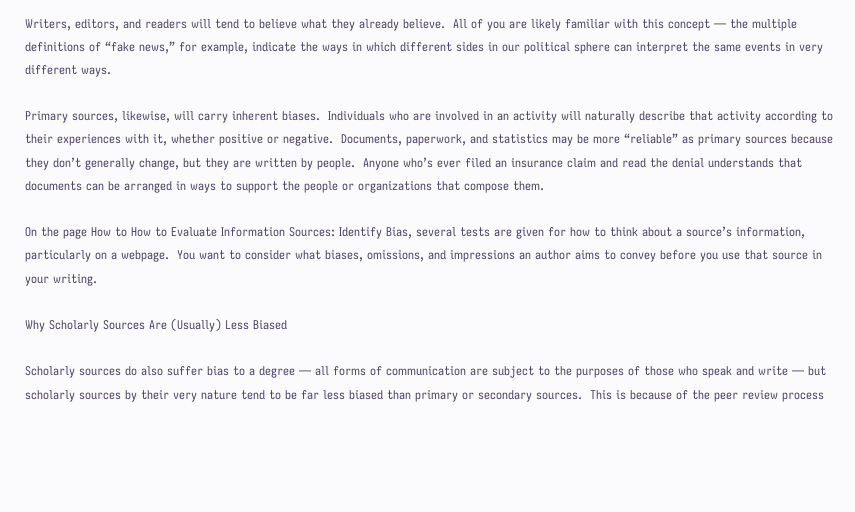Writers, editors, and readers will tend to believe what they already believe.  All of you are likely familiar with this concept — the multiple definitions of “fake news,” for example, indicate the ways in which different sides in our political sphere can interpret the same events in very different ways.

Primary sources, likewise, will carry inherent biases.  Individuals who are involved in an activity will naturally describe that activity according to their experiences with it, whether positive or negative.  Documents, paperwork, and statistics may be more “reliable” as primary sources because they don’t generally change, but they are written by people.  Anyone who’s ever filed an insurance claim and read the denial understands that documents can be arranged in ways to support the people or organizations that compose them.

On the page How to How to Evaluate Information Sources: Identify Bias, several tests are given for how to think about a source’s information, particularly on a webpage.  You want to consider what biases, omissions, and impressions an author aims to convey before you use that source in your writing.

Why Scholarly Sources Are (Usually) Less Biased

Scholarly sources do also suffer bias to a degree — all forms of communication are subject to the purposes of those who speak and write — but scholarly sources by their very nature tend to be far less biased than primary or secondary sources.  This is because of the peer review process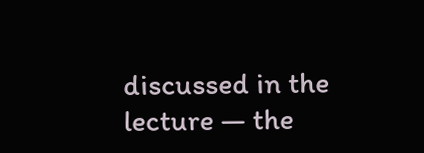discussed in the lecture — the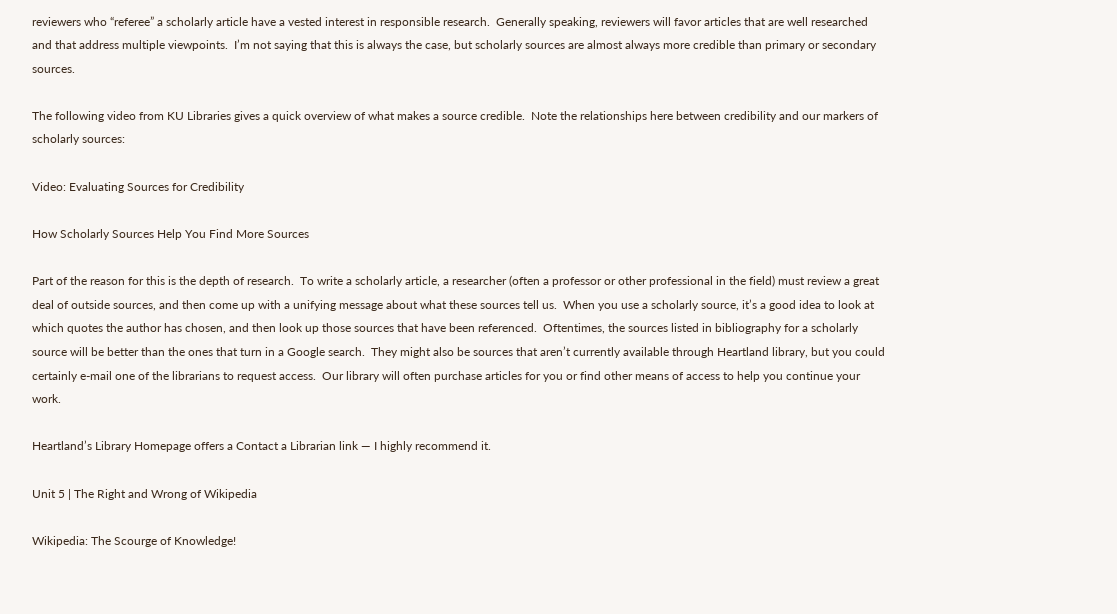reviewers who “referee” a scholarly article have a vested interest in responsible research.  Generally speaking, reviewers will favor articles that are well researched and that address multiple viewpoints.  I’m not saying that this is always the case, but scholarly sources are almost always more credible than primary or secondary sources.

The following video from KU Libraries gives a quick overview of what makes a source credible.  Note the relationships here between credibility and our markers of scholarly sources:

Video: Evaluating Sources for Credibility

How Scholarly Sources Help You Find More Sources

Part of the reason for this is the depth of research.  To write a scholarly article, a researcher (often a professor or other professional in the field) must review a great deal of outside sources, and then come up with a unifying message about what these sources tell us.  When you use a scholarly source, it’s a good idea to look at which quotes the author has chosen, and then look up those sources that have been referenced.  Oftentimes, the sources listed in bibliography for a scholarly source will be better than the ones that turn in a Google search.  They might also be sources that aren’t currently available through Heartland library, but you could certainly e-mail one of the librarians to request access.  Our library will often purchase articles for you or find other means of access to help you continue your work.

Heartland’s Library Homepage offers a Contact a Librarian link — I highly recommend it.

Unit 5 | The Right and Wrong of Wikipedia

Wikipedia: The Scourge of Knowledge!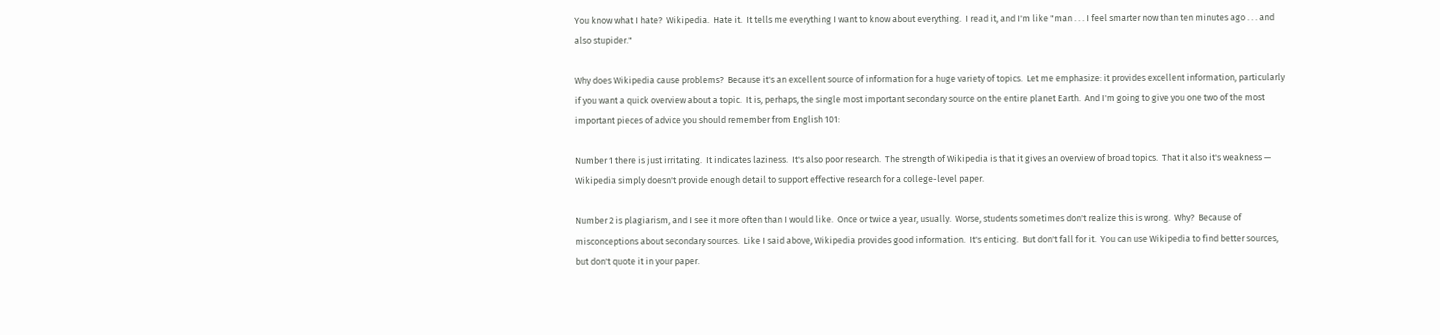You know what I hate?  Wikipedia.  Hate it.  It tells me everything I want to know about everything.  I read it, and I'm like "man . . . I feel smarter now than ten minutes ago . . . and also stupider."

Why does Wikipedia cause problems?  Because it's an excellent source of information for a huge variety of topics.  Let me emphasize: it provides excellent information, particularly if you want a quick overview about a topic.  It is, perhaps, the single most important secondary source on the entire planet Earth.  And I'm going to give you one two of the most important pieces of advice you should remember from English 101:

Number 1 there is just irritating.  It indicates laziness.  It's also poor research.  The strength of Wikipedia is that it gives an overview of broad topics.  That it also it's weakness — Wikipedia simply doesn't provide enough detail to support effective research for a college-level paper.

Number 2 is plagiarism, and I see it more often than I would like.  Once or twice a year, usually.  Worse, students sometimes don't realize this is wrong.  Why?  Because of misconceptions about secondary sources.  Like I said above, Wikipedia provides good information.  It's enticing.  But don't fall for it.  You can use Wikipedia to find better sources, but don't quote it in your paper.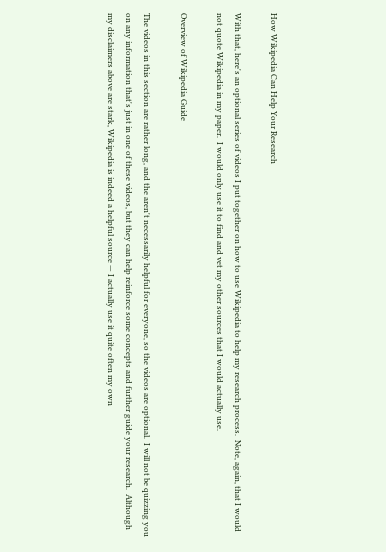How Wikipedia Can Help Your Research

With that, here's an optional series of videos I put together on how to use Wikipedia to help my research process.  Note, again, that I would not quote Wikipedia in my paper.  I would only use it to find and vet my other sources that I would actually use.

Overview of Wikipedia Guide

The videos in this section are rather long, and the aren't necessarily helpful for everyone, so the videos are optional.  I will not be quizzing you on any information that's just in one of these videos, but they can help reinforce some concepts and further guide your research.  Although my disclaimers above are stark, Wikipedia is indeed a helpful source — I actually use it quite often my own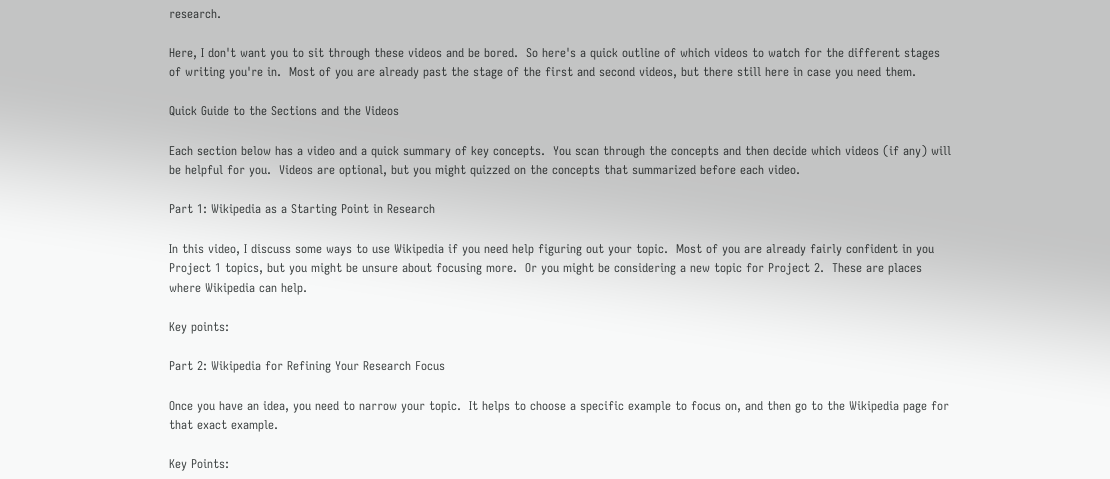research.

Here, I don't want you to sit through these videos and be bored.  So here's a quick outline of which videos to watch for the different stages of writing you're in.  Most of you are already past the stage of the first and second videos, but there still here in case you need them.

Quick Guide to the Sections and the Videos

Each section below has a video and a quick summary of key concepts.  You scan through the concepts and then decide which videos (if any) will be helpful for you.  Videos are optional, but you might quizzed on the concepts that summarized before each video.

Part 1: Wikipedia as a Starting Point in Research

In this video, I discuss some ways to use Wikipedia if you need help figuring out your topic.  Most of you are already fairly confident in you Project 1 topics, but you might be unsure about focusing more.  Or you might be considering a new topic for Project 2.  These are places where Wikipedia can help.

Key points:

Part 2: Wikipedia for Refining Your Research Focus

Once you have an idea, you need to narrow your topic.  It helps to choose a specific example to focus on, and then go to the Wikipedia page for that exact example.

Key Points: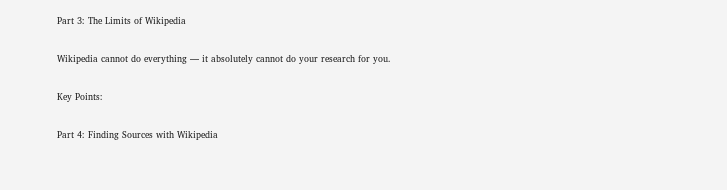Part 3: The Limits of Wikipedia

Wikipedia cannot do everything — it absolutely cannot do your research for you.

Key Points:

Part 4: Finding Sources with Wikipedia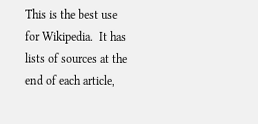This is the best use for Wikipedia.  It has lists of sources at the end of each article,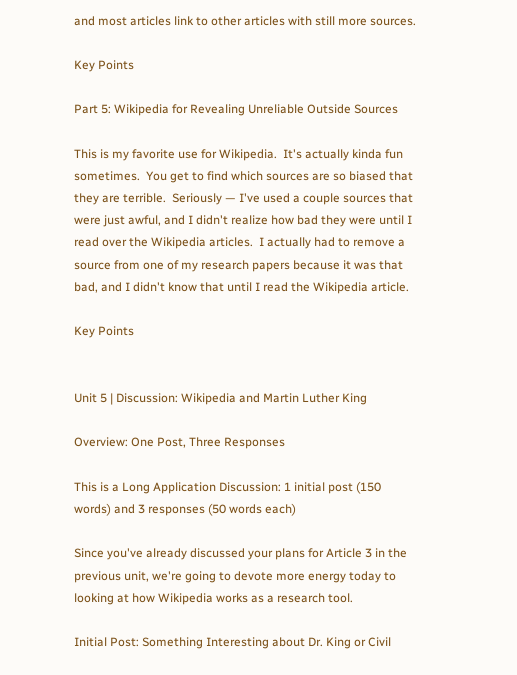and most articles link to other articles with still more sources.

Key Points

Part 5: Wikipedia for Revealing Unreliable Outside Sources

This is my favorite use for Wikipedia.  It's actually kinda fun sometimes.  You get to find which sources are so biased that they are terrible.  Seriously — I've used a couple sources that were just awful, and I didn't realize how bad they were until I read over the Wikipedia articles.  I actually had to remove a source from one of my research papers because it was that bad, and I didn't know that until I read the Wikipedia article.

Key Points


Unit 5 | Discussion: Wikipedia and Martin Luther King

Overview: One Post, Three Responses

This is a Long Application Discussion: 1 initial post (150 words) and 3 responses (50 words each)

Since you've already discussed your plans for Article 3 in the previous unit, we're going to devote more energy today to looking at how Wikipedia works as a research tool.

Initial Post: Something Interesting about Dr. King or Civil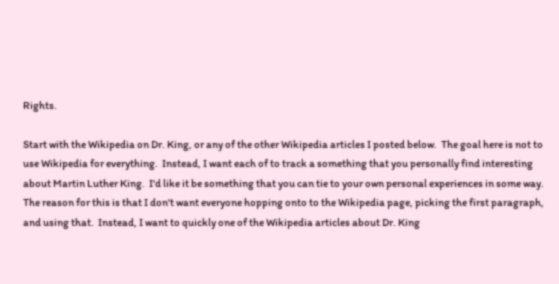Rights.

Start with the Wikipedia on Dr. King, or any of the other Wikipedia articles I posted below.  The goal here is not to use Wikipedia for everything.  Instead, I want each of to track a something that you personally find interesting about Martin Luther King.  I'd like it be something that you can tie to your own personal experiences in some way.  The reason for this is that I don't want everyone hopping onto to the Wikipedia page, picking the first paragraph, and using that.  Instead, I want to quickly one of the Wikipedia articles about Dr. King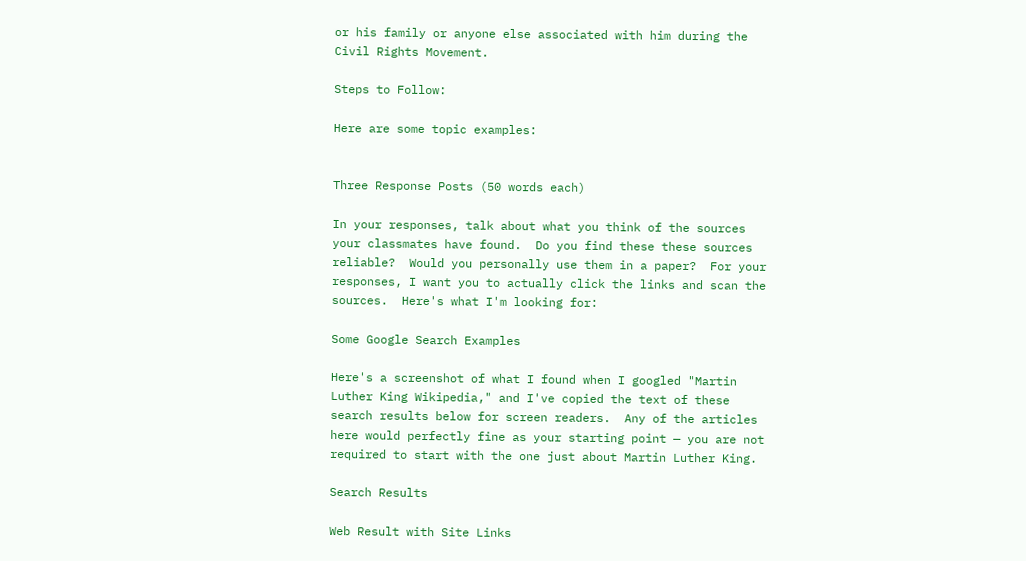or his family or anyone else associated with him during the Civil Rights Movement.

Steps to Follow:

Here are some topic examples:


Three Response Posts (50 words each)

In your responses, talk about what you think of the sources your classmates have found.  Do you find these these sources reliable?  Would you personally use them in a paper?  For your responses, I want you to actually click the links and scan the sources.  Here's what I'm looking for:

Some Google Search Examples

Here's a screenshot of what I found when I googled "Martin Luther King Wikipedia," and I've copied the text of these search results below for screen readers.  Any of the articles here would perfectly fine as your starting point — you are not required to start with the one just about Martin Luther King.

Search Results

Web Result with Site Links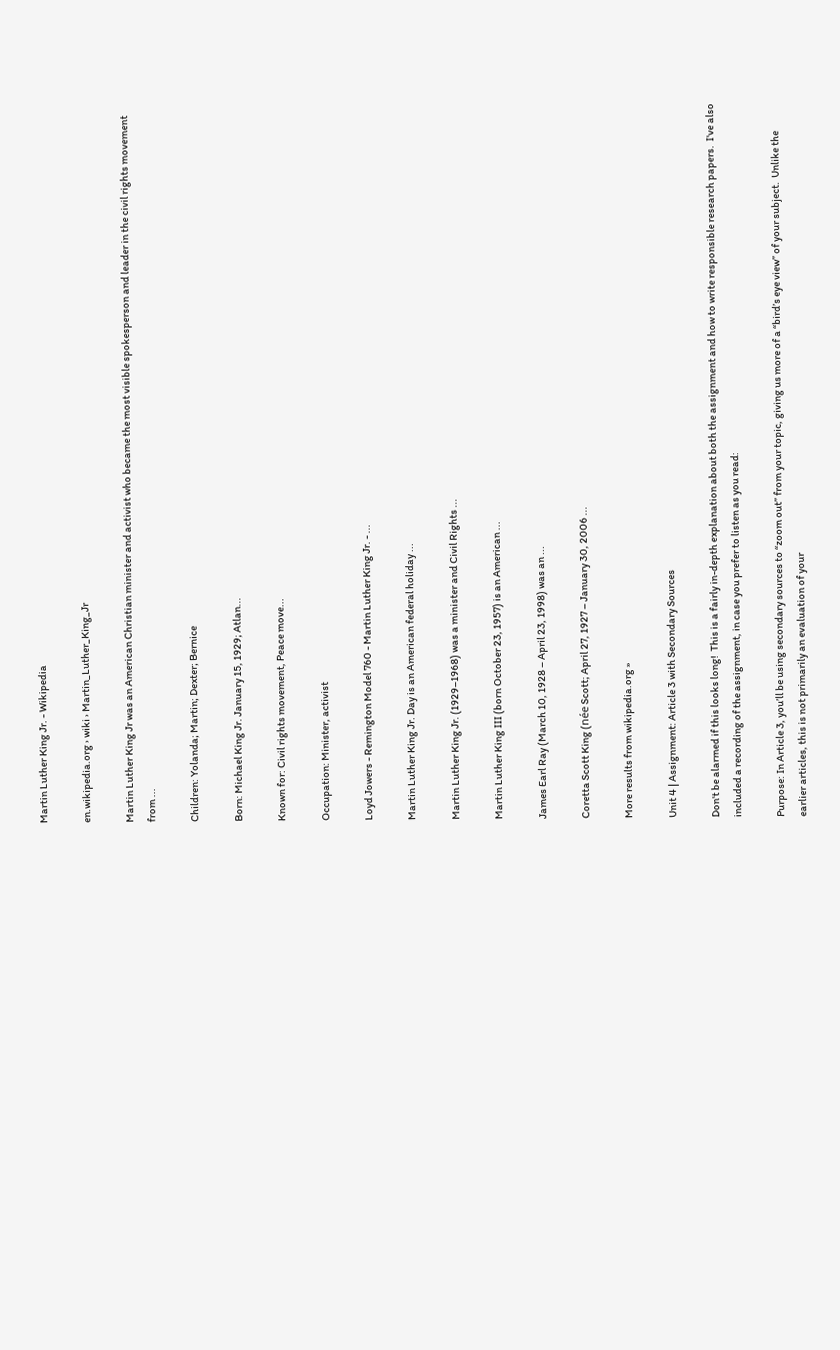Martin Luther King Jr. - Wikipedia

en.wikipedia.org › wiki › Martin_Luther_King_Jr

Martin Luther King Jr was an American Christian minister and activist who became the most visible spokesperson and leader in the civil rights movement from ...

Children: Yolanda; Martin; Dexter; Bernice

Born: Michael King Jr. January 15, 1929; Atlan...

Known for: Civil rights movement, Peace move...

Occupation: Minister, activist

Loyd Jowers - Remington Model 760 - Martin Luther King Jr. - ...

Martin Luther King Jr. Day is an American federal holiday ...

Martin Luther King Jr. (1929–1968) was a minister and Civil Rights ...

Martin Luther King III (born October 23, 1957) is an American ...

James Earl Ray (March 10, 1928 – April 23, 1998) was an ...

Coretta Scott King (née Scott; April 27, 1927 – January 30, 2006 ...

More results from wikipedia.org »

Unit 4 | Assignment: Article 3 with Secondary Sources

Don't be alarmed if this looks long!  This is a fairly in-depth explanation about both the assignment and how to write responsible research papers.  I've also included a recording of the assignment, in case you prefer to listen as you read:

Purpose: In Article 3, you’ll be using secondary sources to “zoom out” from your topic, giving us more of a “bird’s eye view” of your subject.  Unlike the earlier articles, this is not primarily an evaluation of your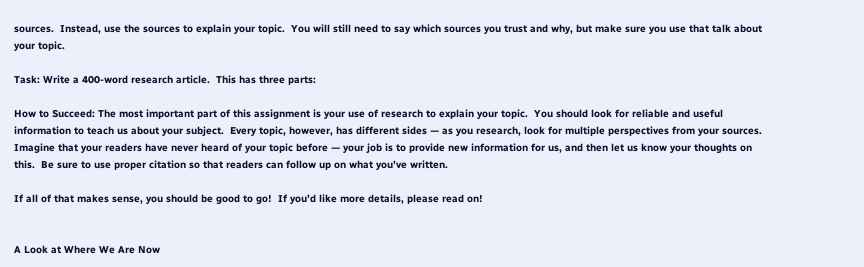sources.  Instead, use the sources to explain your topic.  You will still need to say which sources you trust and why, but make sure you use that talk about your topic.

Task: Write a 400-word research article.  This has three parts:

How to Succeed: The most important part of this assignment is your use of research to explain your topic.  You should look for reliable and useful information to teach us about your subject.  Every topic, however, has different sides — as you research, look for multiple perspectives from your sources.  Imagine that your readers have never heard of your topic before — your job is to provide new information for us, and then let us know your thoughts on this.  Be sure to use proper citation so that readers can follow up on what you’ve written.

If all of that makes sense, you should be good to go!  If you’d like more details, please read on!


A Look at Where We Are Now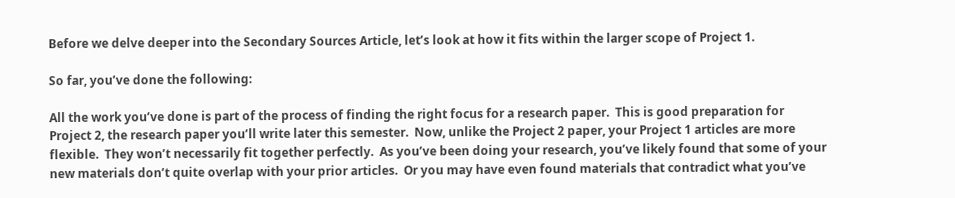Before we delve deeper into the Secondary Sources Article, let’s look at how it fits within the larger scope of Project 1.

So far, you’ve done the following:

All the work you’ve done is part of the process of finding the right focus for a research paper.  This is good preparation for Project 2, the research paper you’ll write later this semester.  Now, unlike the Project 2 paper, your Project 1 articles are more flexible.  They won’t necessarily fit together perfectly.  As you’ve been doing your research, you’ve likely found that some of your new materials don’t quite overlap with your prior articles.  Or you may have even found materials that contradict what you’ve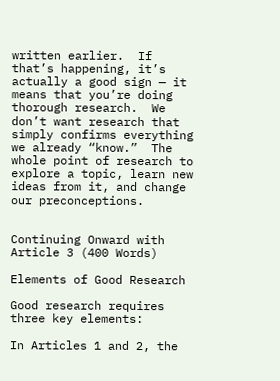written earlier.  If that’s happening, it’s actually a good sign — it means that you’re doing thorough research.  We don’t want research that simply confirms everything we already “know.”  The whole point of research to explore a topic, learn new ideas from it, and change our preconceptions.


Continuing Onward with Article 3 (400 Words)

Elements of Good Research

Good research requires three key elements:

In Articles 1 and 2, the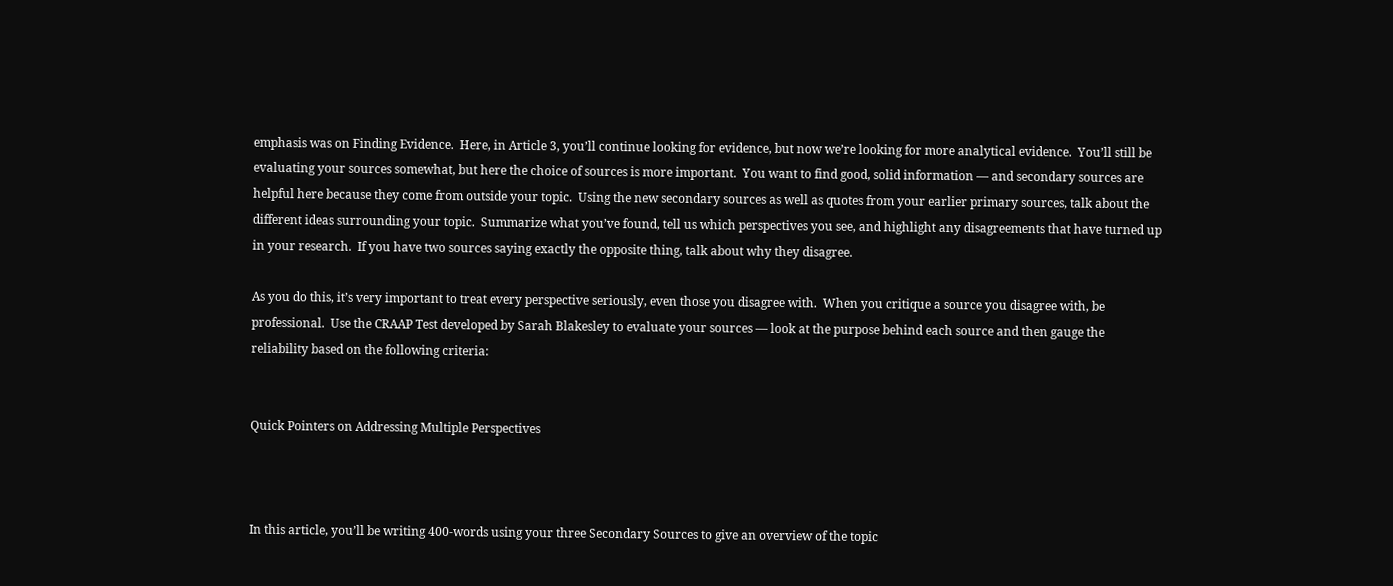emphasis was on Finding Evidence.  Here, in Article 3, you’ll continue looking for evidence, but now we’re looking for more analytical evidence.  You’ll still be evaluating your sources somewhat, but here the choice of sources is more important.  You want to find good, solid information — and secondary sources are helpful here because they come from outside your topic.  Using the new secondary sources as well as quotes from your earlier primary sources, talk about the different ideas surrounding your topic.  Summarize what you’ve found, tell us which perspectives you see, and highlight any disagreements that have turned up in your research.  If you have two sources saying exactly the opposite thing, talk about why they disagree.

As you do this, it’s very important to treat every perspective seriously, even those you disagree with.  When you critique a source you disagree with, be professional.  Use the CRAAP Test developed by Sarah Blakesley to evaluate your sources — look at the purpose behind each source and then gauge the reliability based on the following criteria:


Quick Pointers on Addressing Multiple Perspectives



In this article, you’ll be writing 400-words using your three Secondary Sources to give an overview of the topic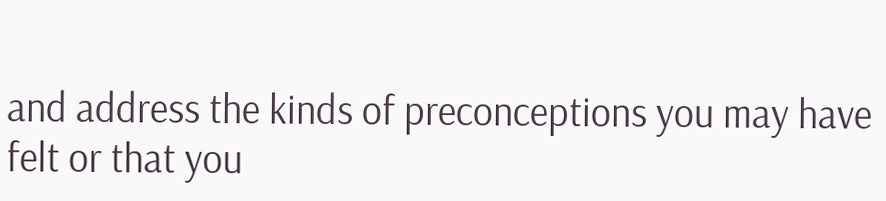and address the kinds of preconceptions you may have felt or that you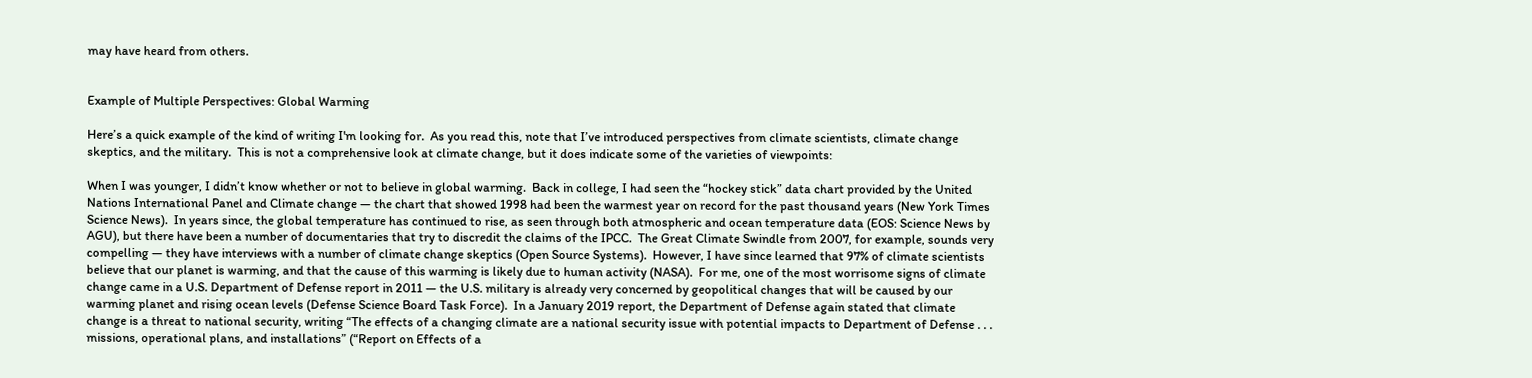may have heard from others.


Example of Multiple Perspectives: Global Warming

Here’s a quick example of the kind of writing I'm looking for.  As you read this, note that I’ve introduced perspectives from climate scientists, climate change skeptics, and the military.  This is not a comprehensive look at climate change, but it does indicate some of the varieties of viewpoints:

When I was younger, I didn’t know whether or not to believe in global warming.  Back in college, I had seen the “hockey stick” data chart provided by the United Nations International Panel and Climate change — the chart that showed 1998 had been the warmest year on record for the past thousand years (New York Times Science News).  In years since, the global temperature has continued to rise, as seen through both atmospheric and ocean temperature data (EOS: Science News by AGU), but there have been a number of documentaries that try to discredit the claims of the IPCC.  The Great Climate Swindle from 2007, for example, sounds very compelling — they have interviews with a number of climate change skeptics (Open Source Systems).  However, I have since learned that 97% of climate scientists believe that our planet is warming, and that the cause of this warming is likely due to human activity (NASA).  For me, one of the most worrisome signs of climate change came in a U.S. Department of Defense report in 2011 — the U.S. military is already very concerned by geopolitical changes that will be caused by our warming planet and rising ocean levels (Defense Science Board Task Force).  In a January 2019 report, the Department of Defense again stated that climate change is a threat to national security, writing “The effects of a changing climate are a national security issue with potential impacts to Department of Defense . . . missions, operational plans, and installations” (“Report on Effects of a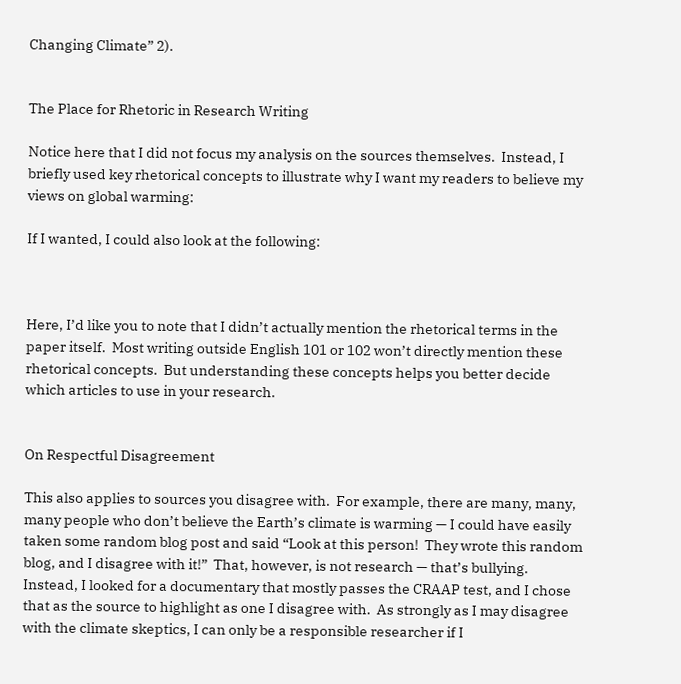Changing Climate” 2).


The Place for Rhetoric in Research Writing

Notice here that I did not focus my analysis on the sources themselves.  Instead, I briefly used key rhetorical concepts to illustrate why I want my readers to believe my views on global warming:

If I wanted, I could also look at the following:



Here, I’d like you to note that I didn’t actually mention the rhetorical terms in the paper itself.  Most writing outside English 101 or 102 won’t directly mention these rhetorical concepts.  But understanding these concepts helps you better decide which articles to use in your research.


On Respectful Disagreement

This also applies to sources you disagree with.  For example, there are many, many, many people who don’t believe the Earth’s climate is warming — I could have easily taken some random blog post and said “Look at this person!  They wrote this random blog, and I disagree with it!”  That, however, is not research — that’s bullying.  Instead, I looked for a documentary that mostly passes the CRAAP test, and I chose that as the source to highlight as one I disagree with.  As strongly as I may disagree with the climate skeptics, I can only be a responsible researcher if I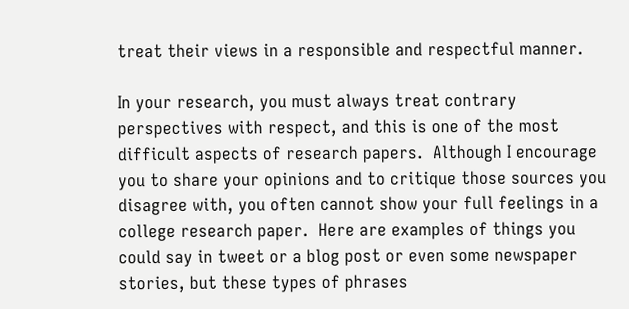treat their views in a responsible and respectful manner.

In your research, you must always treat contrary perspectives with respect, and this is one of the most difficult aspects of research papers.  Although I encourage you to share your opinions and to critique those sources you disagree with, you often cannot show your full feelings in a college research paper.  Here are examples of things you could say in tweet or a blog post or even some newspaper stories, but these types of phrases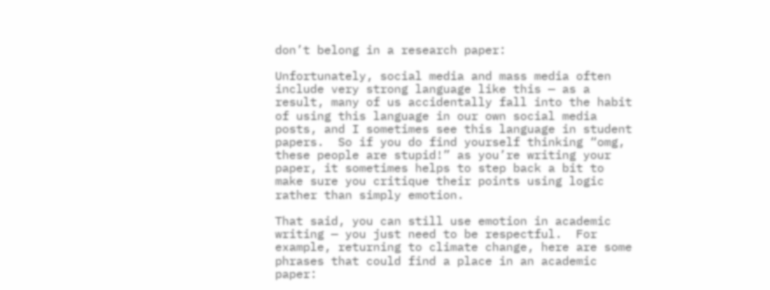don’t belong in a research paper:

Unfortunately, social media and mass media often include very strong language like this — as a result, many of us accidentally fall into the habit of using this language in our own social media posts, and I sometimes see this language in student papers.  So if you do find yourself thinking “omg, these people are stupid!” as you’re writing your paper, it sometimes helps to step back a bit to make sure you critique their points using logic rather than simply emotion.

That said, you can still use emotion in academic writing — you just need to be respectful.  For example, returning to climate change, here are some phrases that could find a place in an academic paper: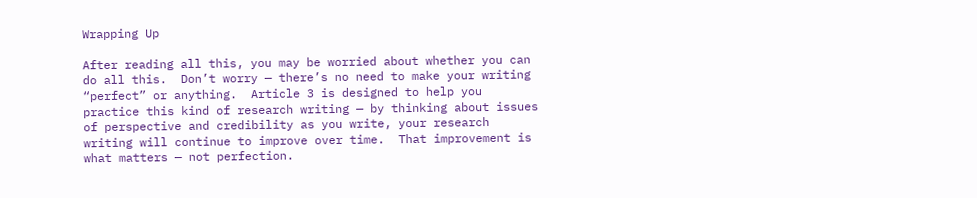Wrapping Up

After reading all this, you may be worried about whether you can do all this.  Don’t worry — there’s no need to make your writing “perfect” or anything.  Article 3 is designed to help you practice this kind of research writing — by thinking about issues of perspective and credibility as you write, your research writing will continue to improve over time.  That improvement is what matters — not perfection.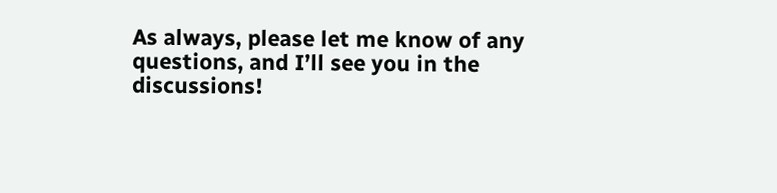As always, please let me know of any questions, and I’ll see you in the discussions!